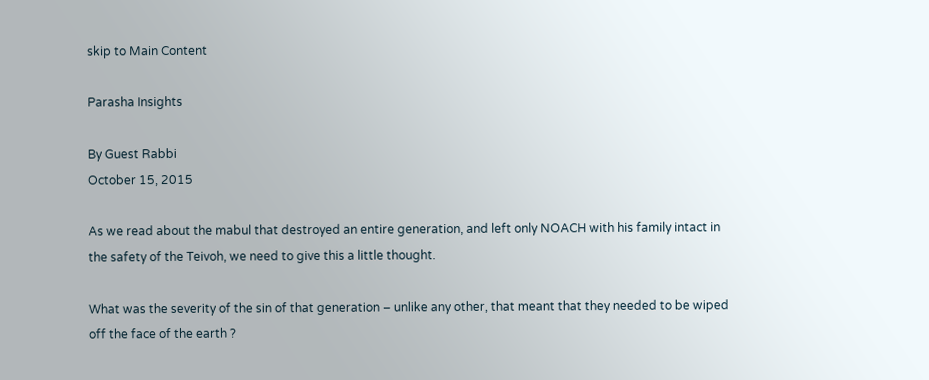skip to Main Content

Parasha Insights

By Guest Rabbi
October 15, 2015

As we read about the mabul that destroyed an entire generation, and left only NOACH with his family intact in the safety of the Teivoh, we need to give this a little thought.

What was the severity of the sin of that generation – unlike any other, that meant that they needed to be wiped off the face of the earth ?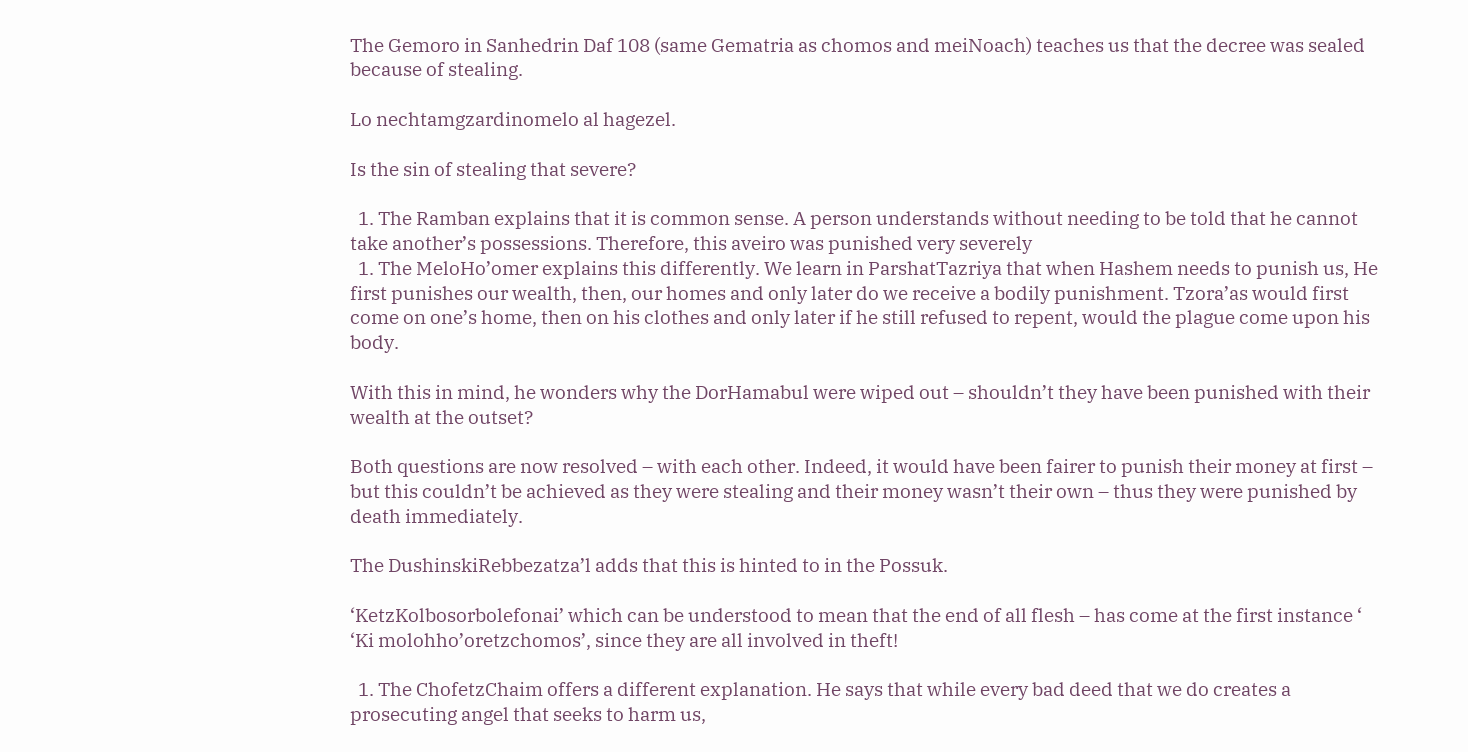The Gemoro in Sanhedrin Daf 108 (same Gematria as chomos and meiNoach) teaches us that the decree was sealed because of stealing.

Lo nechtamgzardinomelo al hagezel.

Is the sin of stealing that severe?

  1. The Ramban explains that it is common sense. A person understands without needing to be told that he cannot take another’s possessions. Therefore, this aveiro was punished very severely
  1. The MeloHo’omer explains this differently. We learn in ParshatTazriya that when Hashem needs to punish us, He first punishes our wealth, then, our homes and only later do we receive a bodily punishment. Tzora’as would first come on one’s home, then on his clothes and only later if he still refused to repent, would the plague come upon his body.

With this in mind, he wonders why the DorHamabul were wiped out – shouldn’t they have been punished with their wealth at the outset?

Both questions are now resolved – with each other. Indeed, it would have been fairer to punish their money at first – but this couldn’t be achieved as they were stealing and their money wasn’t their own – thus they were punished by death immediately.

The DushinskiRebbezatza’l adds that this is hinted to in the Possuk.

‘KetzKolbosorbolefonai’ which can be understood to mean that the end of all flesh – has come at the first instance ‘ ‘Ki molohho’oretzchomos’, since they are all involved in theft!

  1. The ChofetzChaim offers a different explanation. He says that while every bad deed that we do creates a prosecuting angel that seeks to harm us,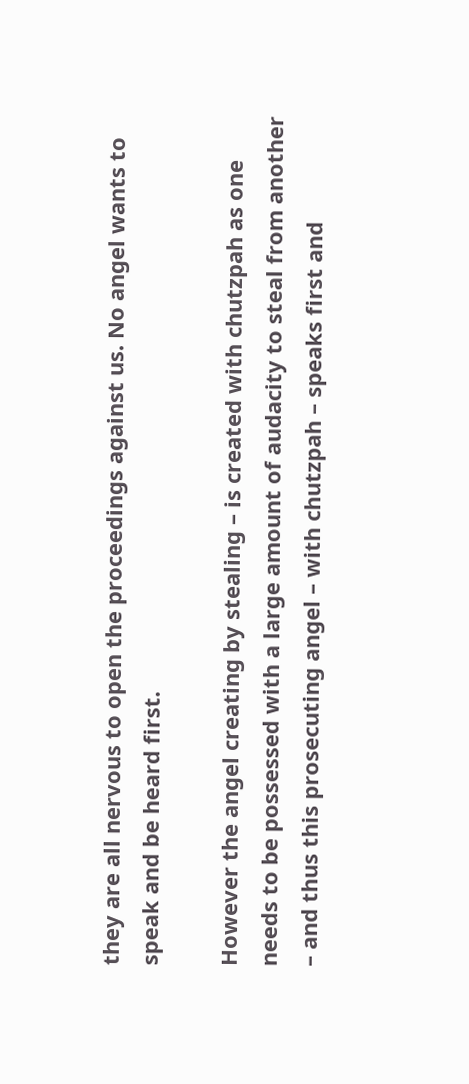they are all nervous to open the proceedings against us. No angel wants to speak and be heard first.

However the angel creating by stealing – is created with chutzpah as one needs to be possessed with a large amount of audacity to steal from another – and thus this prosecuting angel – with chutzpah – speaks first and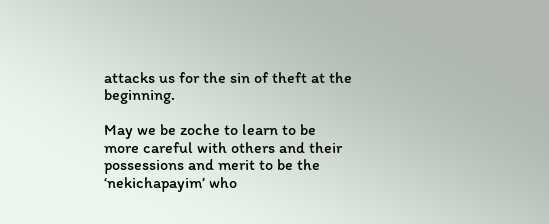attacks us for the sin of theft at the beginning.

May we be zoche to learn to be more careful with others and their possessions and merit to be the ‘nekichapayim’ who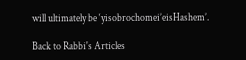will ultimately be ‘yisobrochomei’eisHashem’.

Back to Rabbi's Articles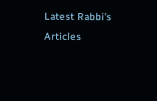Latest Rabbi's Articles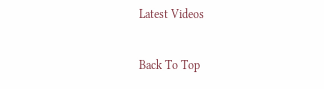Latest Videos

Back To Top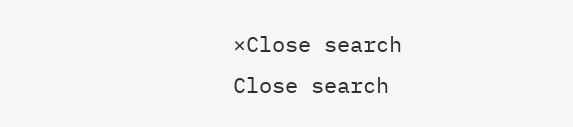×Close search
Close search